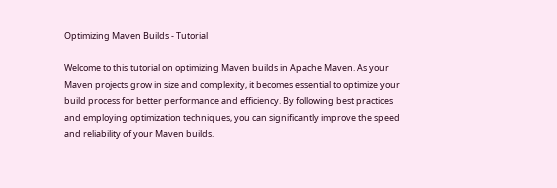Optimizing Maven Builds - Tutorial

Welcome to this tutorial on optimizing Maven builds in Apache Maven. As your Maven projects grow in size and complexity, it becomes essential to optimize your build process for better performance and efficiency. By following best practices and employing optimization techniques, you can significantly improve the speed and reliability of your Maven builds.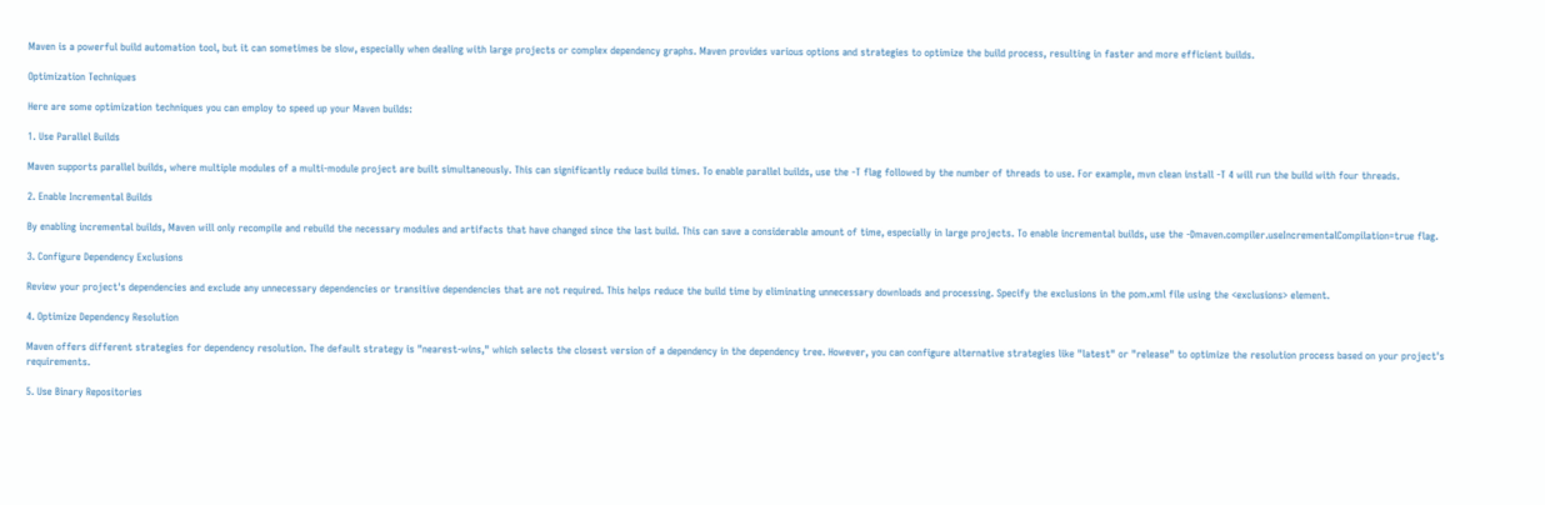Maven is a powerful build automation tool, but it can sometimes be slow, especially when dealing with large projects or complex dependency graphs. Maven provides various options and strategies to optimize the build process, resulting in faster and more efficient builds.

Optimization Techniques

Here are some optimization techniques you can employ to speed up your Maven builds:

1. Use Parallel Builds

Maven supports parallel builds, where multiple modules of a multi-module project are built simultaneously. This can significantly reduce build times. To enable parallel builds, use the -T flag followed by the number of threads to use. For example, mvn clean install -T 4 will run the build with four threads.

2. Enable Incremental Builds

By enabling incremental builds, Maven will only recompile and rebuild the necessary modules and artifacts that have changed since the last build. This can save a considerable amount of time, especially in large projects. To enable incremental builds, use the -Dmaven.compiler.useIncrementalCompilation=true flag.

3. Configure Dependency Exclusions

Review your project's dependencies and exclude any unnecessary dependencies or transitive dependencies that are not required. This helps reduce the build time by eliminating unnecessary downloads and processing. Specify the exclusions in the pom.xml file using the <exclusions> element.

4. Optimize Dependency Resolution

Maven offers different strategies for dependency resolution. The default strategy is "nearest-wins," which selects the closest version of a dependency in the dependency tree. However, you can configure alternative strategies like "latest" or "release" to optimize the resolution process based on your project's requirements.

5. Use Binary Repositories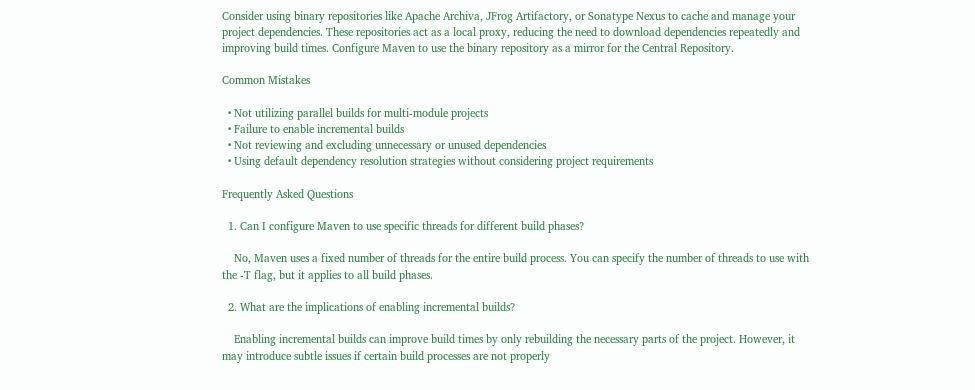Consider using binary repositories like Apache Archiva, JFrog Artifactory, or Sonatype Nexus to cache and manage your project dependencies. These repositories act as a local proxy, reducing the need to download dependencies repeatedly and improving build times. Configure Maven to use the binary repository as a mirror for the Central Repository.

Common Mistakes

  • Not utilizing parallel builds for multi-module projects
  • Failure to enable incremental builds
  • Not reviewing and excluding unnecessary or unused dependencies
  • Using default dependency resolution strategies without considering project requirements

Frequently Asked Questions

  1. Can I configure Maven to use specific threads for different build phases?

    No, Maven uses a fixed number of threads for the entire build process. You can specify the number of threads to use with the -T flag, but it applies to all build phases.

  2. What are the implications of enabling incremental builds?

    Enabling incremental builds can improve build times by only rebuilding the necessary parts of the project. However, it may introduce subtle issues if certain build processes are not properly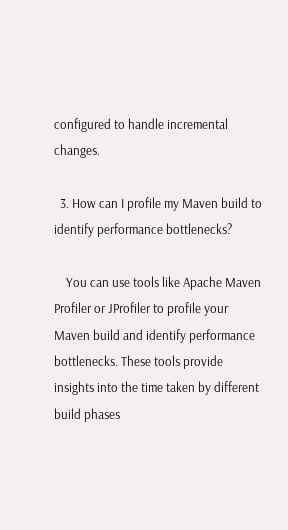configured to handle incremental changes.

  3. How can I profile my Maven build to identify performance bottlenecks?

    You can use tools like Apache Maven Profiler or JProfiler to profile your Maven build and identify performance bottlenecks. These tools provide insights into the time taken by different build phases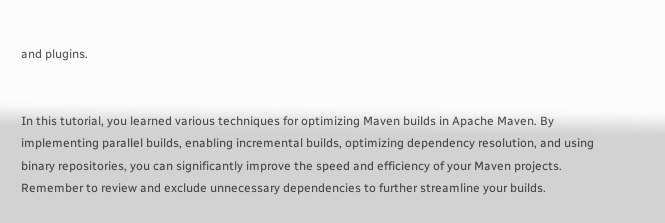and plugins.


In this tutorial, you learned various techniques for optimizing Maven builds in Apache Maven. By implementing parallel builds, enabling incremental builds, optimizing dependency resolution, and using binary repositories, you can significantly improve the speed and efficiency of your Maven projects. Remember to review and exclude unnecessary dependencies to further streamline your builds.